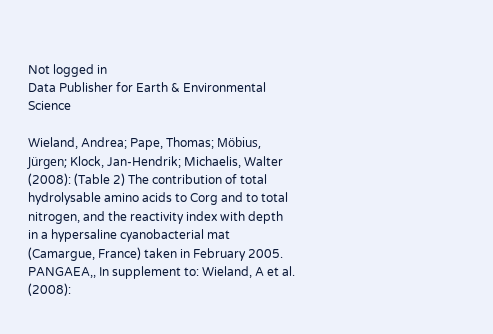Not logged in
Data Publisher for Earth & Environmental Science

Wieland, Andrea; Pape, Thomas; Möbius, Jürgen; Klock, Jan-Hendrik; Michaelis, Walter (2008): (Table 2) The contribution of total hydrolysable amino acids to Corg and to total nitrogen, and the reactivity index with depth in a hypersaline cyanobacterial mat (Camargue, France) taken in February 2005. PANGAEA,, In supplement to: Wieland, A et al. (2008):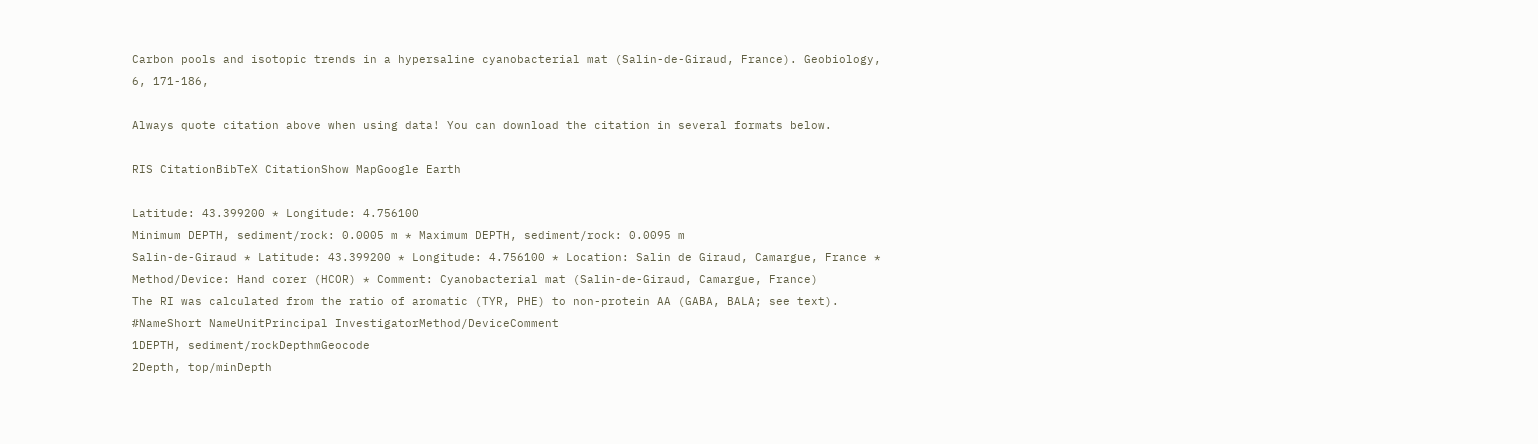Carbon pools and isotopic trends in a hypersaline cyanobacterial mat (Salin-de-Giraud, France). Geobiology, 6, 171-186,

Always quote citation above when using data! You can download the citation in several formats below.

RIS CitationBibTeX CitationShow MapGoogle Earth

Latitude: 43.399200 * Longitude: 4.756100
Minimum DEPTH, sediment/rock: 0.0005 m * Maximum DEPTH, sediment/rock: 0.0095 m
Salin-de-Giraud * Latitude: 43.399200 * Longitude: 4.756100 * Location: Salin de Giraud, Camargue, France * Method/Device: Hand corer (HCOR) * Comment: Cyanobacterial mat (Salin-de-Giraud, Camargue, France)
The RI was calculated from the ratio of aromatic (TYR, PHE) to non-protein AA (GABA, BALA; see text).
#NameShort NameUnitPrincipal InvestigatorMethod/DeviceComment
1DEPTH, sediment/rockDepthmGeocode
2Depth, top/minDepth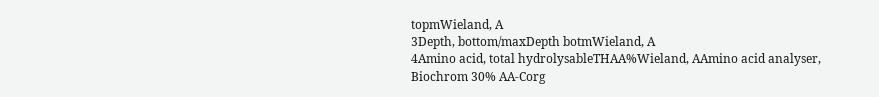topmWieland, A
3Depth, bottom/maxDepth botmWieland, A
4Amino acid, total hydrolysableTHAA%Wieland, AAmino acid analyser, Biochrom 30% AA-Corg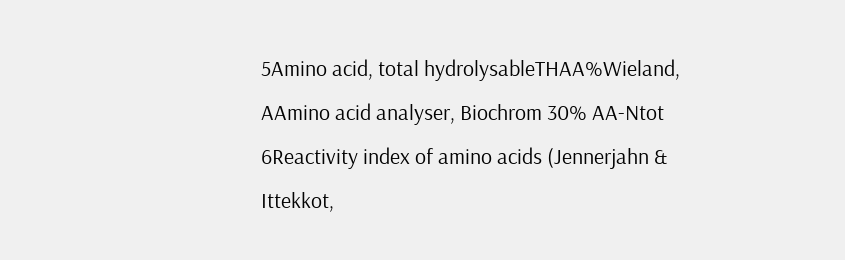5Amino acid, total hydrolysableTHAA%Wieland, AAmino acid analyser, Biochrom 30% AA-Ntot
6Reactivity index of amino acids (Jennerjahn & Ittekkot,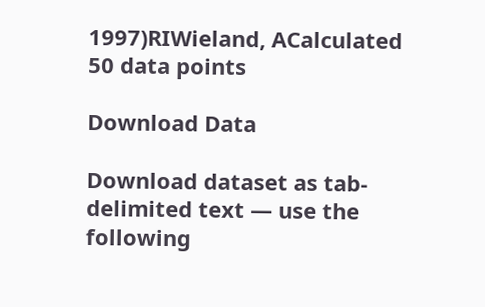1997)RIWieland, ACalculated
50 data points

Download Data

Download dataset as tab-delimited text — use the following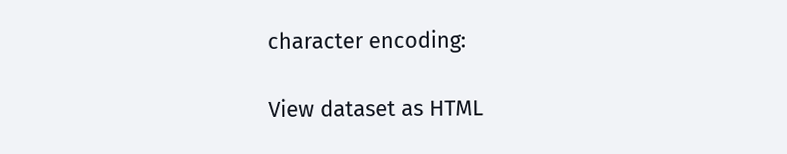character encoding:

View dataset as HTML